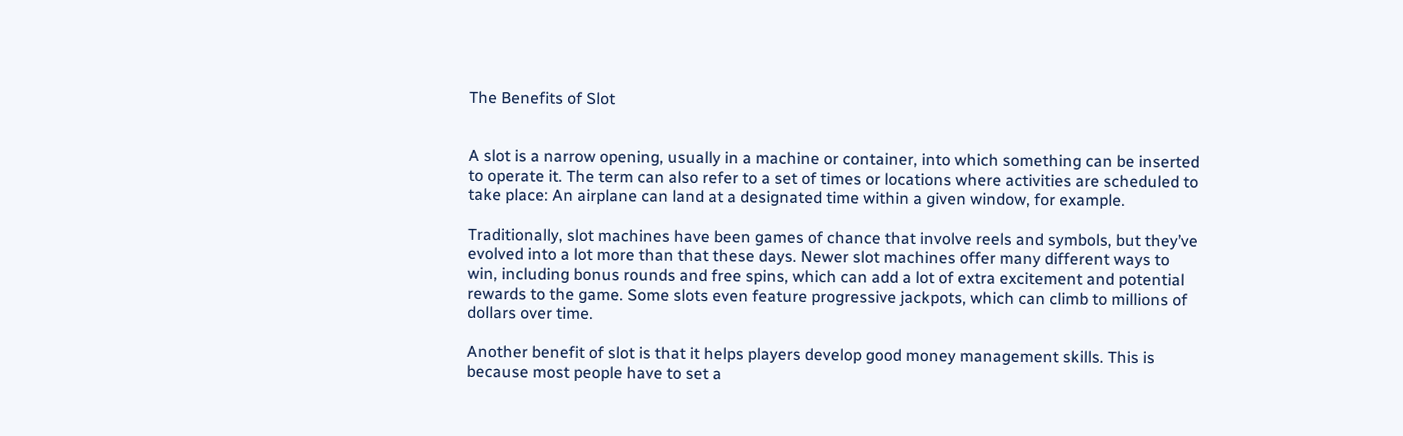The Benefits of Slot


A slot is a narrow opening, usually in a machine or container, into which something can be inserted to operate it. The term can also refer to a set of times or locations where activities are scheduled to take place: An airplane can land at a designated time within a given window, for example.

Traditionally, slot machines have been games of chance that involve reels and symbols, but they’ve evolved into a lot more than that these days. Newer slot machines offer many different ways to win, including bonus rounds and free spins, which can add a lot of extra excitement and potential rewards to the game. Some slots even feature progressive jackpots, which can climb to millions of dollars over time.

Another benefit of slot is that it helps players develop good money management skills. This is because most people have to set a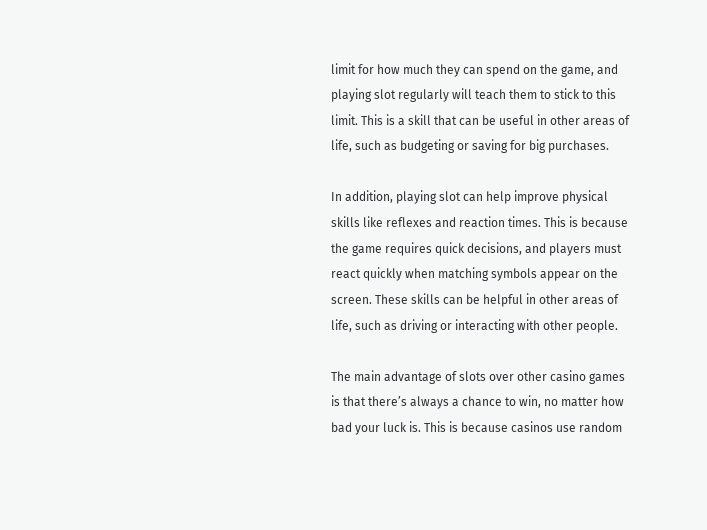limit for how much they can spend on the game, and playing slot regularly will teach them to stick to this limit. This is a skill that can be useful in other areas of life, such as budgeting or saving for big purchases.

In addition, playing slot can help improve physical skills like reflexes and reaction times. This is because the game requires quick decisions, and players must react quickly when matching symbols appear on the screen. These skills can be helpful in other areas of life, such as driving or interacting with other people.

The main advantage of slots over other casino games is that there’s always a chance to win, no matter how bad your luck is. This is because casinos use random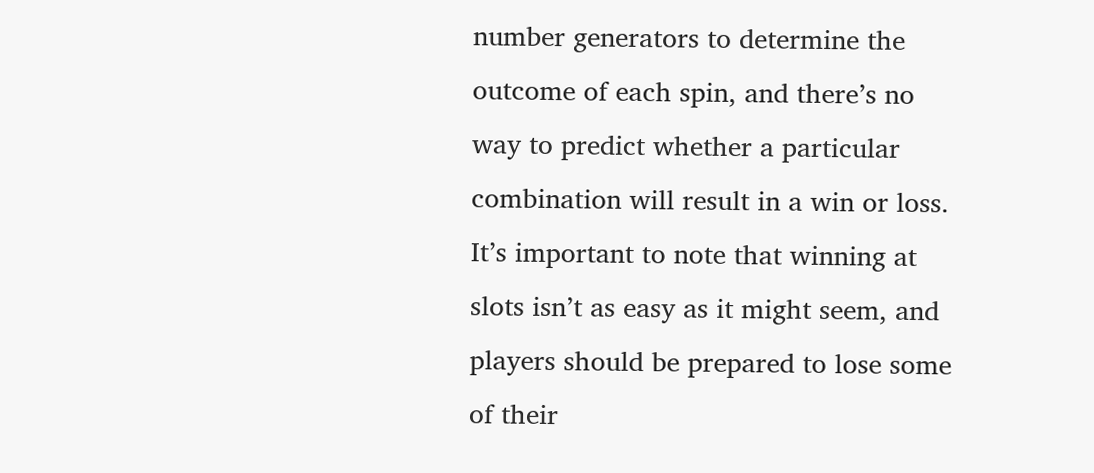number generators to determine the outcome of each spin, and there’s no way to predict whether a particular combination will result in a win or loss. It’s important to note that winning at slots isn’t as easy as it might seem, and players should be prepared to lose some of their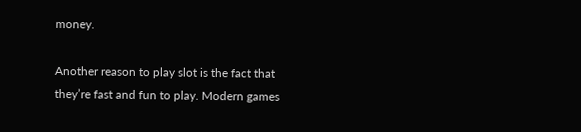money.

Another reason to play slot is the fact that they’re fast and fun to play. Modern games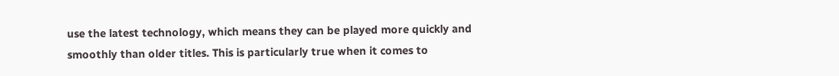use the latest technology, which means they can be played more quickly and smoothly than older titles. This is particularly true when it comes to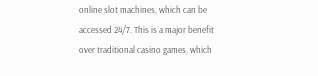online slot machines, which can be accessed 24/7. This is a major benefit over traditional casino games, which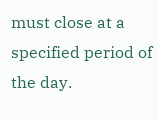must close at a specified period of the day.